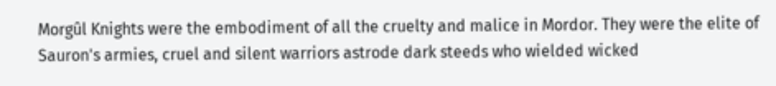Morgûl Knights were the embodiment of all the cruelty and malice in Mordor. They were the elite of Sauron's armies, cruel and silent warriors astrode dark steeds who wielded wicked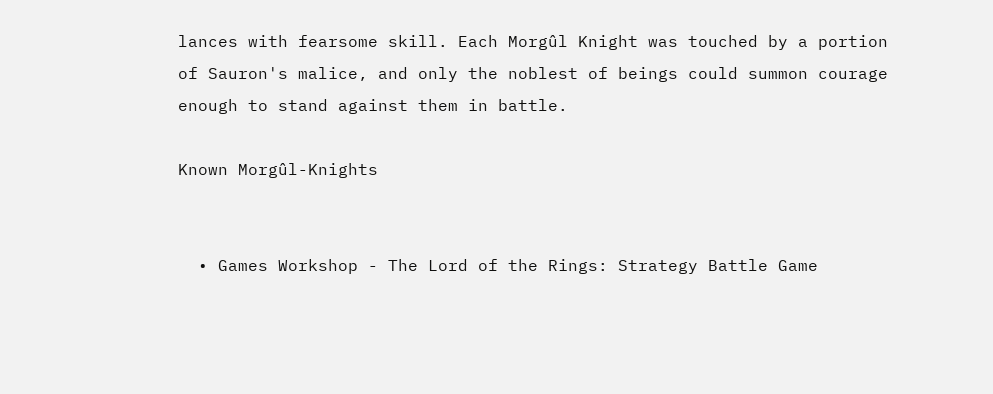lances with fearsome skill. Each Morgûl Knight was touched by a portion of Sauron's malice, and only the noblest of beings could summon courage enough to stand against them in battle.

Known Morgûl-Knights


  • Games Workshop - The Lord of the Rings: Strategy Battle Game